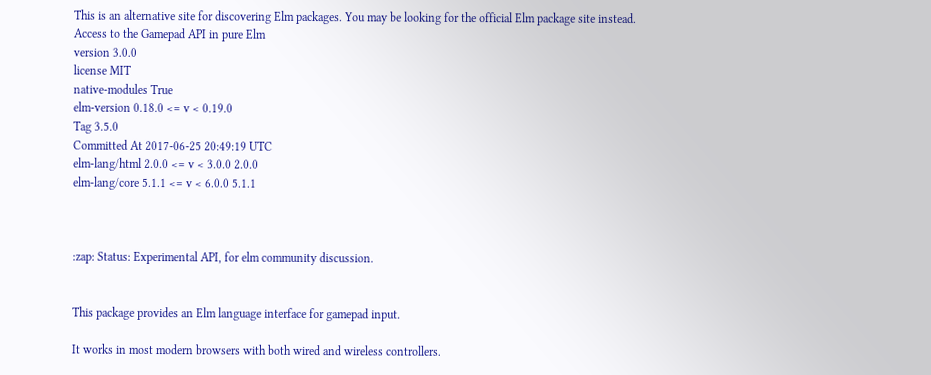This is an alternative site for discovering Elm packages. You may be looking for the official Elm package site instead.
Access to the Gamepad API in pure Elm
version 3.0.0
license MIT
native-modules True
elm-version 0.18.0 <= v < 0.19.0
Tag 3.5.0
Committed At 2017-06-25 20:49:19 UTC
elm-lang/html 2.0.0 <= v < 3.0.0 2.0.0
elm-lang/core 5.1.1 <= v < 6.0.0 5.1.1



:zap: Status: Experimental API, for elm community discussion.


This package provides an Elm language interface for gamepad input.

It works in most modern browsers with both wired and wireless controllers.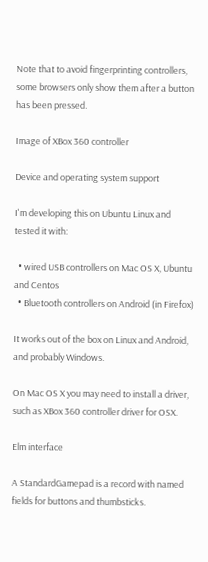Note that to avoid fingerprinting controllers, some browsers only show them after a button has been pressed.

Image of XBox 360 controller

Device and operating system support

I'm developing this on Ubuntu Linux and tested it with:

  • wired USB controllers on Mac OS X, Ubuntu and Centos
  • Bluetooth controllers on Android (in Firefox)

It works out of the box on Linux and Android, and probably Windows.

On Mac OS X you may need to install a driver, such as XBox 360 controller driver for OSX.

Elm interface

A StandardGamepad is a record with named fields for buttons and thumbsticks.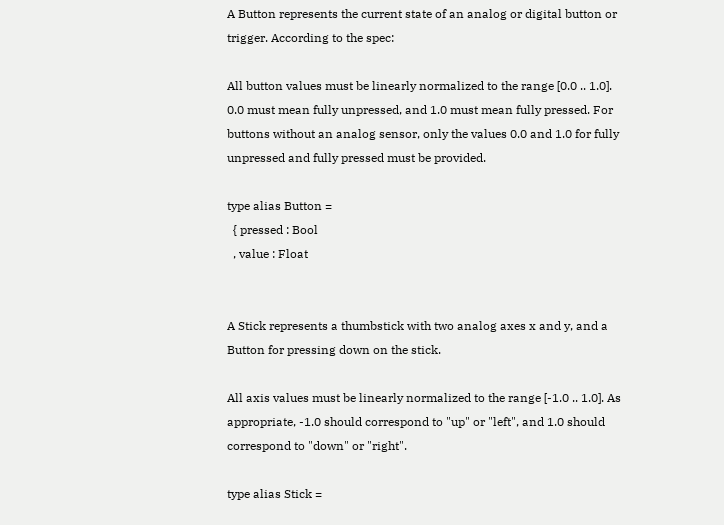A Button represents the current state of an analog or digital button or trigger. According to the spec:

All button values must be linearly normalized to the range [0.0 .. 1.0]. 0.0 must mean fully unpressed, and 1.0 must mean fully pressed. For buttons without an analog sensor, only the values 0.0 and 1.0 for fully unpressed and fully pressed must be provided.

type alias Button =
  { pressed : Bool
  , value : Float


A Stick represents a thumbstick with two analog axes x and y, and a Button for pressing down on the stick.

All axis values must be linearly normalized to the range [-1.0 .. 1.0]. As appropriate, -1.0 should correspond to "up" or "left", and 1.0 should correspond to "down" or "right".

type alias Stick =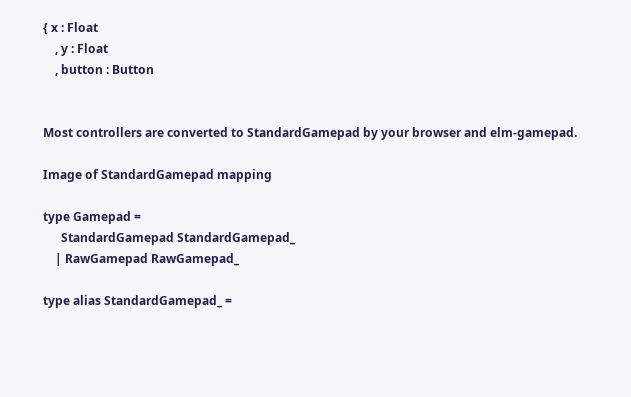{ x : Float
    , y : Float
    , button : Button


Most controllers are converted to StandardGamepad by your browser and elm-gamepad.

Image of StandardGamepad mapping

type Gamepad =
      StandardGamepad StandardGamepad_
    | RawGamepad RawGamepad_

type alias StandardGamepad_ =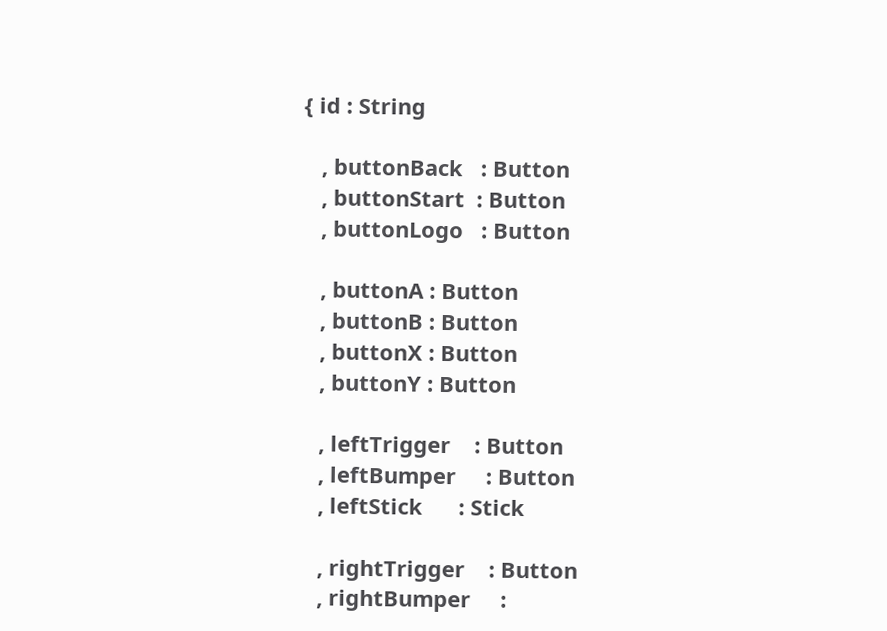{ id : String

   , buttonBack   : Button
   , buttonStart  : Button
   , buttonLogo   : Button

   , buttonA : Button
   , buttonB : Button
   , buttonX : Button
   , buttonY : Button

   , leftTrigger    : Button
   , leftBumper     : Button
   , leftStick      : Stick

   , rightTrigger    : Button
   , rightBumper     :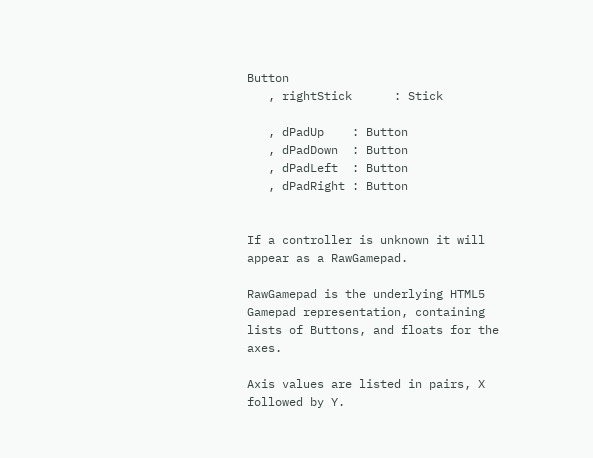Button
   , rightStick      : Stick

   , dPadUp    : Button
   , dPadDown  : Button
   , dPadLeft  : Button
   , dPadRight : Button


If a controller is unknown it will appear as a RawGamepad.

RawGamepad is the underlying HTML5 Gamepad representation, containing lists of Buttons, and floats for the axes.

Axis values are listed in pairs, X followed by Y.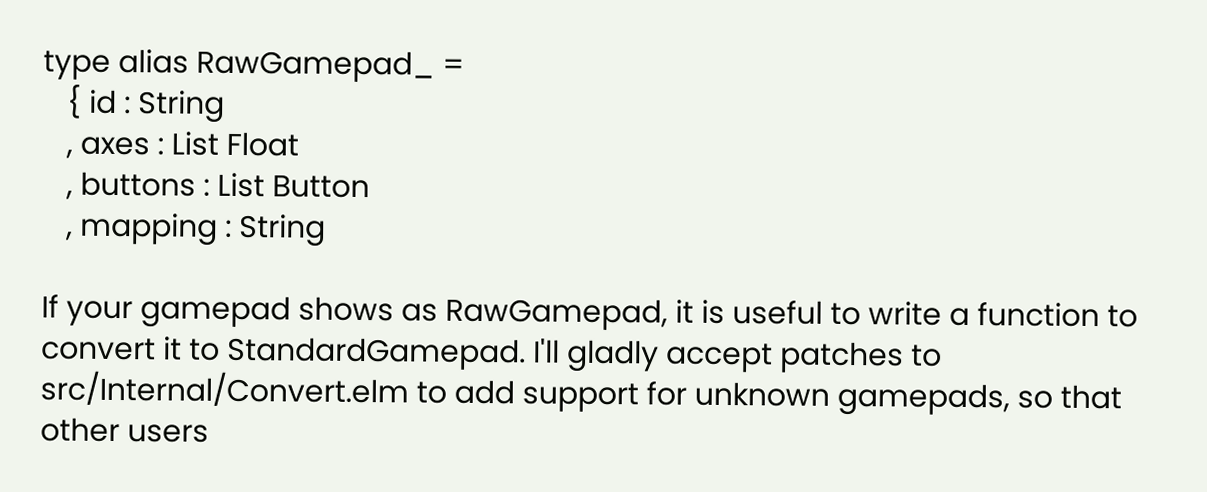type alias RawGamepad_ =
   { id : String
   , axes : List Float
   , buttons : List Button
   , mapping : String

If your gamepad shows as RawGamepad, it is useful to write a function to convert it to StandardGamepad. I'll gladly accept patches to src/Internal/Convert.elm to add support for unknown gamepads, so that other users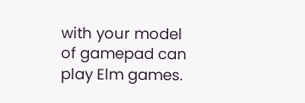with your model of gamepad can play Elm games.